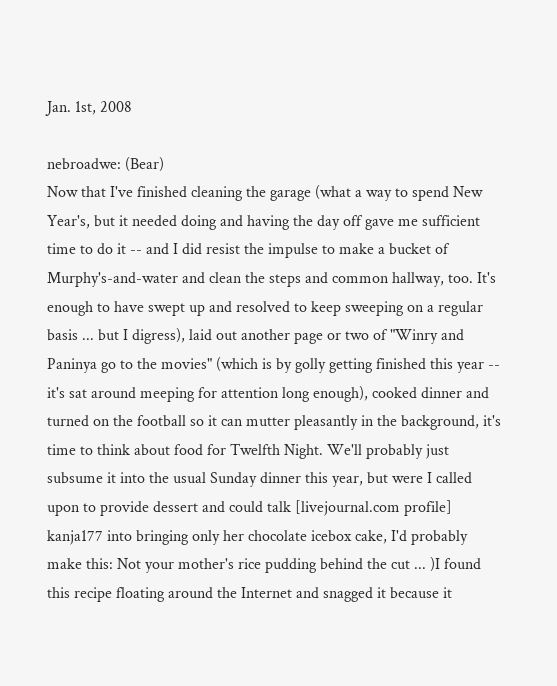Jan. 1st, 2008

nebroadwe: (Bear)
Now that I've finished cleaning the garage (what a way to spend New Year's, but it needed doing and having the day off gave me sufficient time to do it -- and I did resist the impulse to make a bucket of Murphy's-and-water and clean the steps and common hallway, too. It's enough to have swept up and resolved to keep sweeping on a regular basis ... but I digress), laid out another page or two of "Winry and Paninya go to the movies" (which is by golly getting finished this year -- it's sat around meeping for attention long enough), cooked dinner and turned on the football so it can mutter pleasantly in the background, it's time to think about food for Twelfth Night. We'll probably just subsume it into the usual Sunday dinner this year, but were I called upon to provide dessert and could talk [livejournal.com profile] kanja177 into bringing only her chocolate icebox cake, I'd probably make this: Not your mother's rice pudding behind the cut ... )I found this recipe floating around the Internet and snagged it because it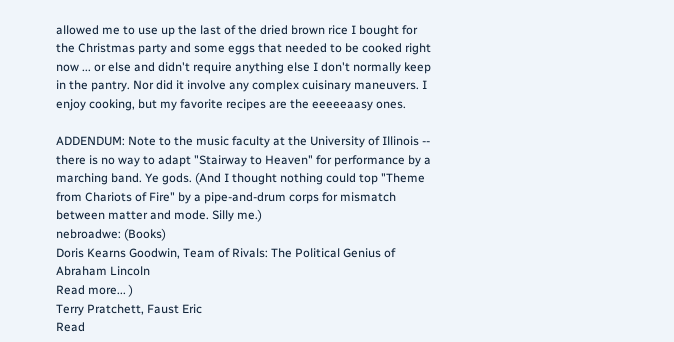allowed me to use up the last of the dried brown rice I bought for the Christmas party and some eggs that needed to be cooked right now ... or else and didn't require anything else I don't normally keep in the pantry. Nor did it involve any complex cuisinary maneuvers. I enjoy cooking, but my favorite recipes are the eeeeeaasy ones.

ADDENDUM: Note to the music faculty at the University of Illinois -- there is no way to adapt "Stairway to Heaven" for performance by a marching band. Ye gods. (And I thought nothing could top "Theme from Chariots of Fire" by a pipe-and-drum corps for mismatch between matter and mode. Silly me.)
nebroadwe: (Books)
Doris Kearns Goodwin, Team of Rivals: The Political Genius of Abraham Lincoln
Read more... )
Terry Pratchett, Faust Eric
Read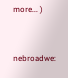more... )


nebroadwe: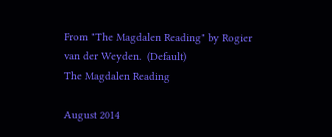From "The Magdalen Reading" by Rogier van der Weyden.  (Default)
The Magdalen Reading

August 2014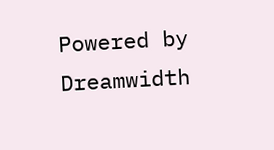Powered by Dreamwidth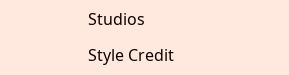Studios

Style Credit